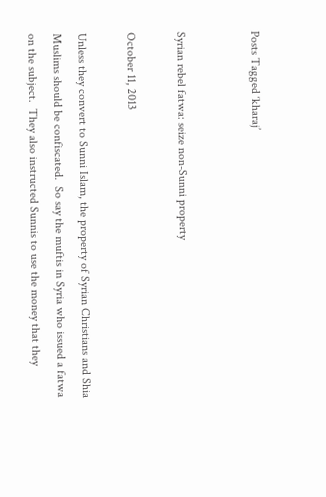Posts Tagged ‘kharaj’


Syrian rebel fatwa: seize non-Sunni property

October 11, 2013

Unless they convert to Sunni Islam, the property of Syrian Christians and Shia Muslims should be confiscated.  So say the muftis in Syria who issued a fatwa on the subject.  They also instructed Sunnis to use the money that they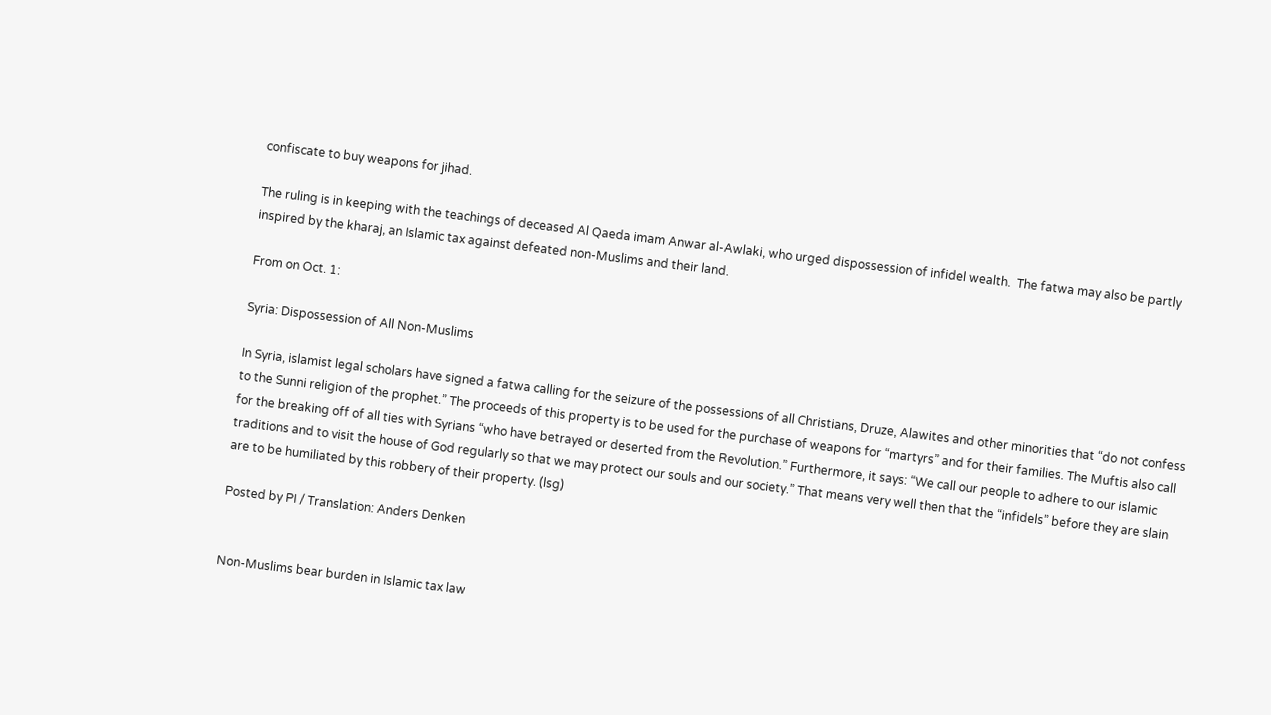confiscate to buy weapons for jihad.

The ruling is in keeping with the teachings of deceased Al Qaeda imam Anwar al-Awlaki, who urged dispossession of infidel wealth.  The fatwa may also be partly inspired by the kharaj, an Islamic tax against defeated non-Muslims and their land.

From on Oct. 1:

Syria: Dispossession of All Non-Muslims

In Syria, islamist legal scholars have signed a fatwa calling for the seizure of the possessions of all Christians, Druze, Alawites and other minorities that “do not confess to the Sunni religion of the prophet.” The proceeds of this property is to be used for the purchase of weapons for “martyrs” and for their families. The Muftis also call for the breaking off of all ties with Syrians “who have betrayed or deserted from the Revolution.” Furthermore, it says: “We call our people to adhere to our islamic traditions and to visit the house of God regularly so that we may protect our souls and our society.” That means very well then that the “infidels” before they are slain are to be humiliated by this robbery of their property. (lsg)

Posted by PI / Translation: Anders Denken


Non-Muslims bear burden in Islamic tax law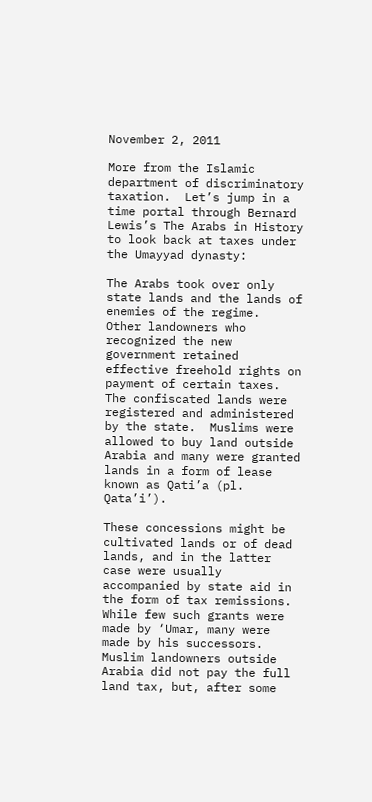November 2, 2011

More from the Islamic department of discriminatory taxation.  Let’s jump in a time portal through Bernard Lewis’s The Arabs in History to look back at taxes under the Umayyad dynasty:

The Arabs took over only state lands and the lands of enemies of the regime.  Other landowners who recognized the new government retained effective freehold rights on payment of certain taxes.  The confiscated lands were registered and administered by the state.  Muslims were allowed to buy land outside Arabia and many were granted lands in a form of lease known as Qati’a (pl. Qata’i’).

These concessions might be cultivated lands or of dead lands, and in the latter case were usually accompanied by state aid in the form of tax remissions.  While few such grants were made by ‘Umar, many were made by his successors.  Muslim landowners outside Arabia did not pay the full land tax, but, after some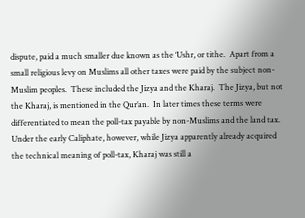dispute, paid a much smaller due known as the ‘Ushr, or tithe.  Apart from a small religious levy on Muslims all other taxes were paid by the subject non-Muslim peoples.  These included the Jizya and the Kharaj.  The Jizya, but not the Kharaj, is mentioned in the Qur’an.  In later times these terms were differentiated to mean the poll-tax payable by non-Muslims and the land tax.  Under the early Caliphate, however, while Jizya apparently already acquired the technical meaning of poll-tax, Kharaj was still a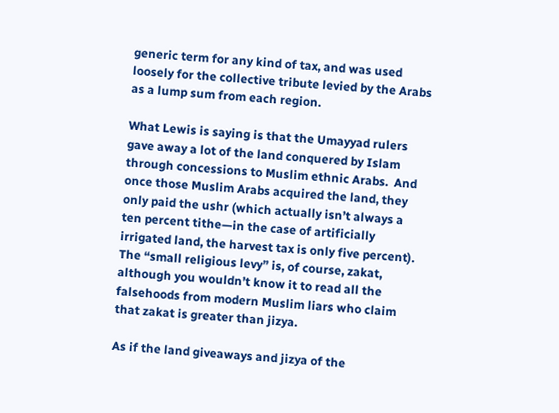generic term for any kind of tax, and was used loosely for the collective tribute levied by the Arabs as a lump sum from each region.

What Lewis is saying is that the Umayyad rulers gave away a lot of the land conquered by Islam through concessions to Muslim ethnic Arabs.  And once those Muslim Arabs acquired the land, they only paid the ushr (which actually isn’t always a ten percent tithe—in the case of artificially irrigated land, the harvest tax is only five percent).  The “small religious levy” is, of course, zakat, although you wouldn’t know it to read all the falsehoods from modern Muslim liars who claim that zakat is greater than jizya.

As if the land giveaways and jizya of the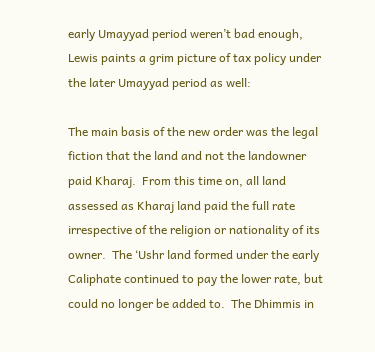early Umayyad period weren’t bad enough, Lewis paints a grim picture of tax policy under the later Umayyad period as well:

The main basis of the new order was the legal fiction that the land and not the landowner paid Kharaj.  From this time on, all land assessed as Kharaj land paid the full rate irrespective of the religion or nationality of its owner.  The ‘Ushr land formed under the early Caliphate continued to pay the lower rate, but could no longer be added to.  The Dhimmis in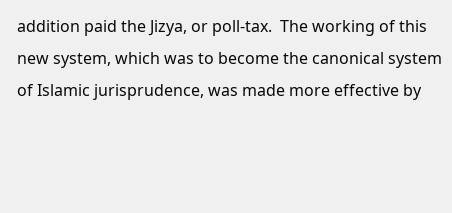addition paid the Jizya, or poll-tax.  The working of this new system, which was to become the canonical system of Islamic jurisprudence, was made more effective by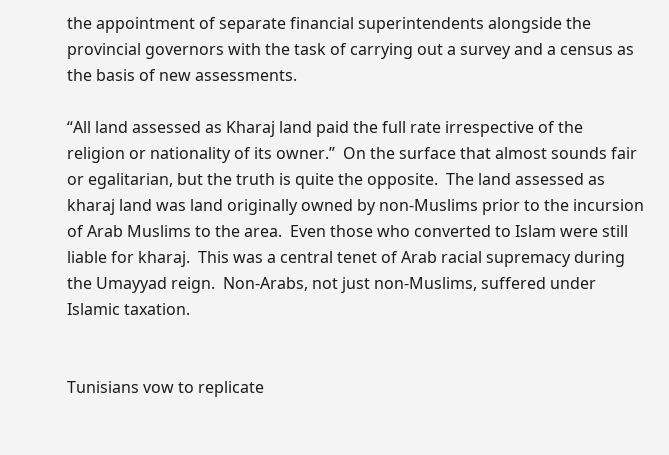the appointment of separate financial superintendents alongside the provincial governors with the task of carrying out a survey and a census as the basis of new assessments.

“All land assessed as Kharaj land paid the full rate irrespective of the religion or nationality of its owner.”  On the surface that almost sounds fair or egalitarian, but the truth is quite the opposite.  The land assessed as kharaj land was land originally owned by non-Muslims prior to the incursion of Arab Muslims to the area.  Even those who converted to Islam were still liable for kharaj.  This was a central tenet of Arab racial supremacy during the Umayyad reign.  Non-Arabs, not just non-Muslims, suffered under Islamic taxation.


Tunisians vow to replicate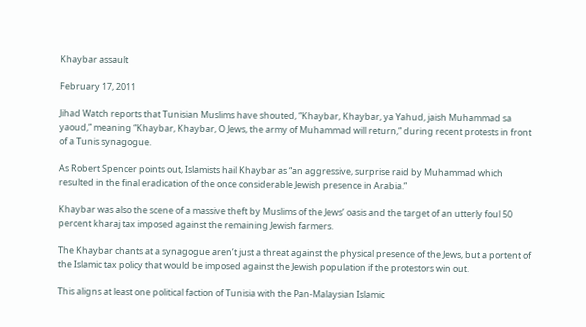Khaybar assault

February 17, 2011

Jihad Watch reports that Tunisian Muslims have shouted, “Khaybar, Khaybar, ya Yahud, jaish Muhammad sa yaoud,” meaning “Khaybar, Khaybar, O Jews, the army of Muhammad will return,” during recent protests in front of a Tunis synagogue.

As Robert Spencer points out, Islamists hail Khaybar as “an aggressive, surprise raid by Muhammad which resulted in the final eradication of the once considerable Jewish presence in Arabia.”

Khaybar was also the scene of a massive theft by Muslims of the Jews’ oasis and the target of an utterly foul 50 percent kharaj tax imposed against the remaining Jewish farmers.

The Khaybar chants at a synagogue aren’t just a threat against the physical presence of the Jews, but a portent of the Islamic tax policy that would be imposed against the Jewish population if the protestors win out.

This aligns at least one political faction of Tunisia with the Pan-Malaysian Islamic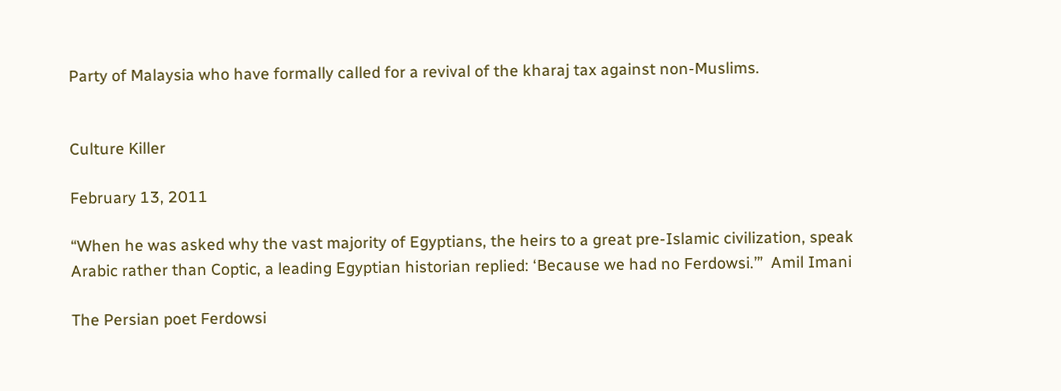Party of Malaysia who have formally called for a revival of the kharaj tax against non-Muslims.


Culture Killer

February 13, 2011

“When he was asked why the vast majority of Egyptians, the heirs to a great pre-Islamic civilization, speak Arabic rather than Coptic, a leading Egyptian historian replied: ‘Because we had no Ferdowsi.’”  Amil Imani

The Persian poet Ferdowsi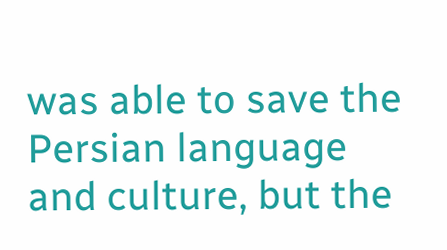was able to save the Persian language and culture, but the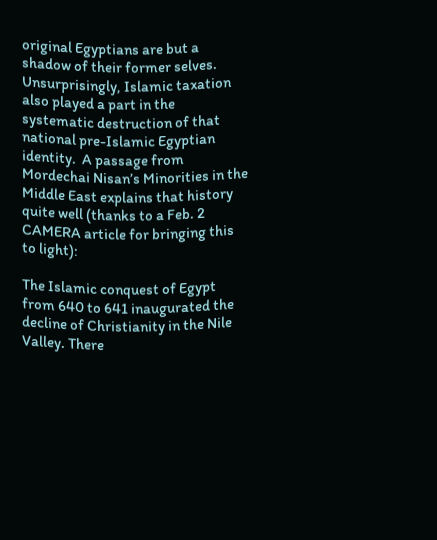original Egyptians are but a shadow of their former selves.  Unsurprisingly, Islamic taxation also played a part in the systematic destruction of that national pre-Islamic Egyptian identity.  A passage from Mordechai Nisan’s Minorities in the Middle East explains that history quite well (thanks to a Feb. 2 CAMERA article for bringing this to light):

The Islamic conquest of Egypt from 640 to 641 inaugurated the decline of Christianity in the Nile Valley. There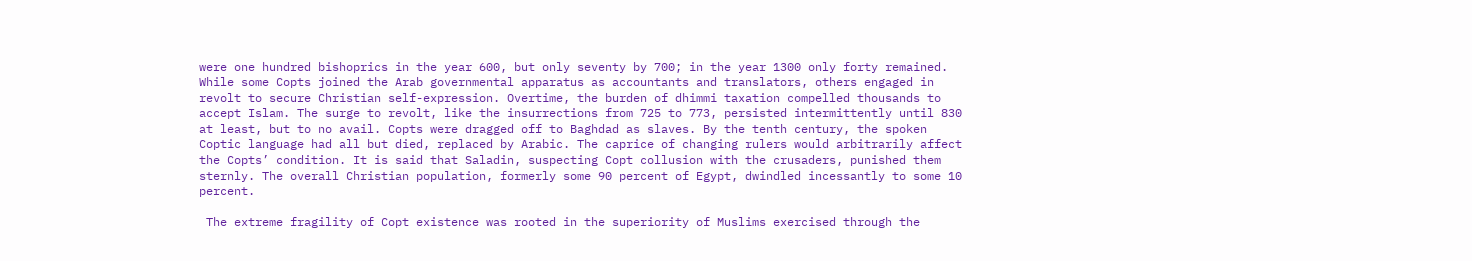were one hundred bishoprics in the year 600, but only seventy by 700; in the year 1300 only forty remained. While some Copts joined the Arab governmental apparatus as accountants and translators, others engaged in revolt to secure Christian self-expression. Overtime, the burden of dhimmi taxation compelled thousands to accept Islam. The surge to revolt, like the insurrections from 725 to 773, persisted intermittently until 830 at least, but to no avail. Copts were dragged off to Baghdad as slaves. By the tenth century, the spoken Coptic language had all but died, replaced by Arabic. The caprice of changing rulers would arbitrarily affect the Copts’ condition. It is said that Saladin, suspecting Copt collusion with the crusaders, punished them sternly. The overall Christian population, formerly some 90 percent of Egypt, dwindled incessantly to some 10 percent.

 The extreme fragility of Copt existence was rooted in the superiority of Muslims exercised through the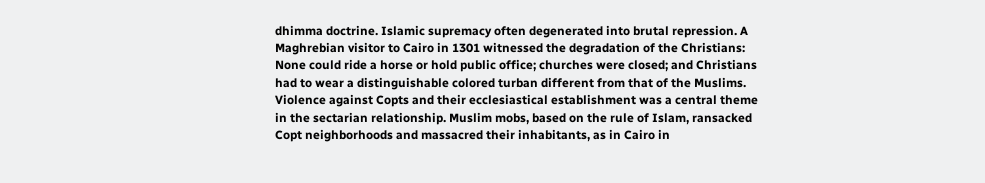dhimma doctrine. Islamic supremacy often degenerated into brutal repression. A Maghrebian visitor to Cairo in 1301 witnessed the degradation of the Christians: None could ride a horse or hold public office; churches were closed; and Christians had to wear a distinguishable colored turban different from that of the Muslims. Violence against Copts and their ecclesiastical establishment was a central theme in the sectarian relationship. Muslim mobs, based on the rule of Islam, ransacked Copt neighborhoods and massacred their inhabitants, as in Cairo in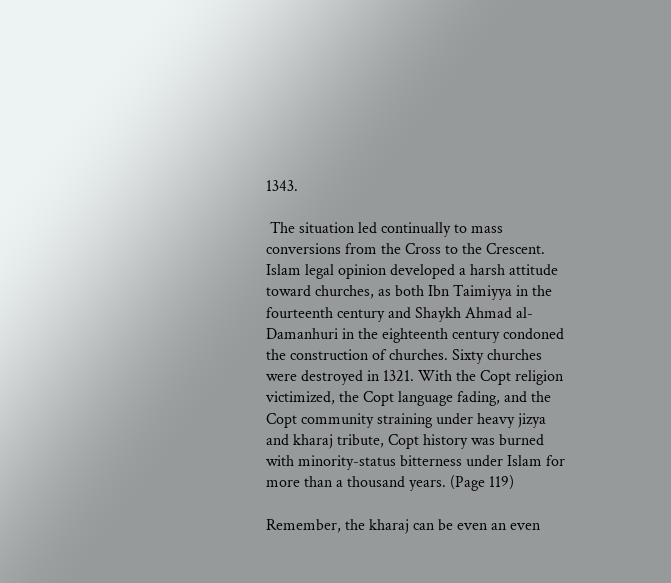1343.

 The situation led continually to mass conversions from the Cross to the Crescent. Islam legal opinion developed a harsh attitude toward churches, as both Ibn Taimiyya in the fourteenth century and Shaykh Ahmad al-Damanhuri in the eighteenth century condoned the construction of churches. Sixty churches were destroyed in 1321. With the Copt religion victimized, the Copt language fading, and the Copt community straining under heavy jizya and kharaj tribute, Copt history was burned with minority-status bitterness under Islam for more than a thousand years. (Page 119)

Remember, the kharaj can be even an even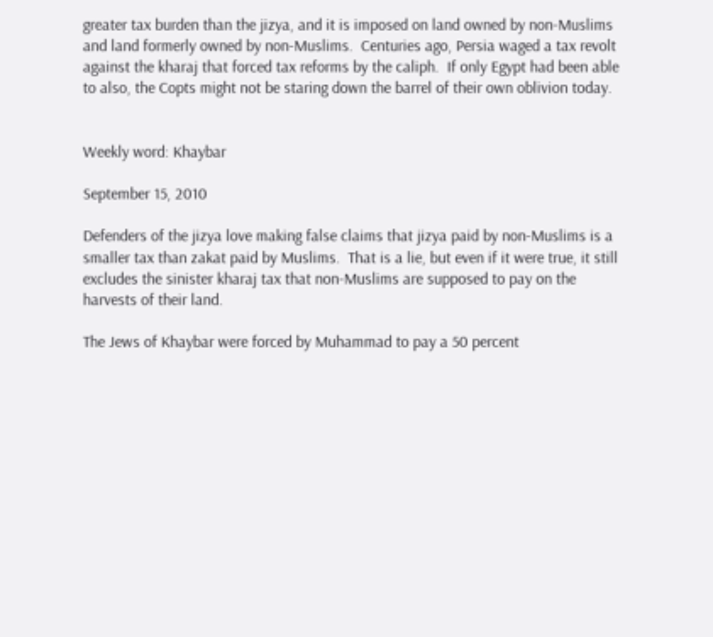greater tax burden than the jizya, and it is imposed on land owned by non-Muslims and land formerly owned by non-Muslims.  Centuries ago, Persia waged a tax revolt against the kharaj that forced tax reforms by the caliph.  If only Egypt had been able to also, the Copts might not be staring down the barrel of their own oblivion today.


Weekly word: Khaybar

September 15, 2010

Defenders of the jizya love making false claims that jizya paid by non-Muslims is a smaller tax than zakat paid by Muslims.  That is a lie, but even if it were true, it still excludes the sinister kharaj tax that non-Muslims are supposed to pay on the harvests of their land.

The Jews of Khaybar were forced by Muhammad to pay a 50 percent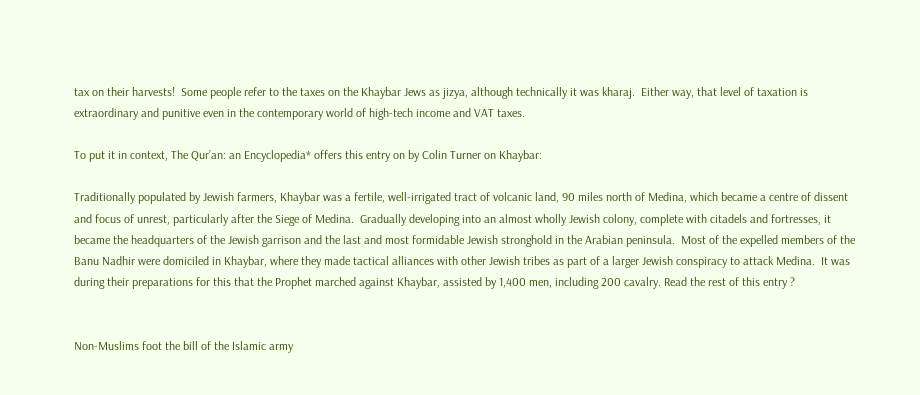tax on their harvests!  Some people refer to the taxes on the Khaybar Jews as jizya, although technically it was kharaj.  Either way, that level of taxation is extraordinary and punitive even in the contemporary world of high-tech income and VAT taxes.

To put it in context, The Qur’an: an Encyclopedia* offers this entry on by Colin Turner on Khaybar:

Traditionally populated by Jewish farmers, Khaybar was a fertile, well-irrigated tract of volcanic land, 90 miles north of Medina, which became a centre of dissent and focus of unrest, particularly after the Siege of Medina.  Gradually developing into an almost wholly Jewish colony, complete with citadels and fortresses, it became the headquarters of the Jewish garrison and the last and most formidable Jewish stronghold in the Arabian peninsula.  Most of the expelled members of the Banu Nadhir were domiciled in Khaybar, where they made tactical alliances with other Jewish tribes as part of a larger Jewish conspiracy to attack Medina.  It was during their preparations for this that the Prophet marched against Khaybar, assisted by 1,400 men, including 200 cavalry. Read the rest of this entry ?


Non-Muslims foot the bill of the Islamic army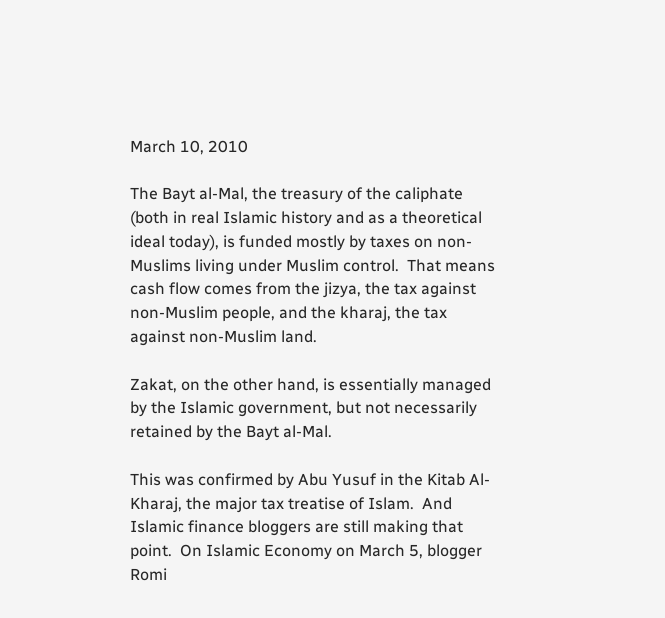March 10, 2010

The Bayt al-Mal, the treasury of the caliphate (both in real Islamic history and as a theoretical ideal today), is funded mostly by taxes on non-Muslims living under Muslim control.  That means cash flow comes from the jizya, the tax against non-Muslim people, and the kharaj, the tax against non-Muslim land.

Zakat, on the other hand, is essentially managed by the Islamic government, but not necessarily retained by the Bayt al-Mal.

This was confirmed by Abu Yusuf in the Kitab Al-Kharaj, the major tax treatise of Islam.  And Islamic finance bloggers are still making that point.  On Islamic Economy on March 5, blogger Romi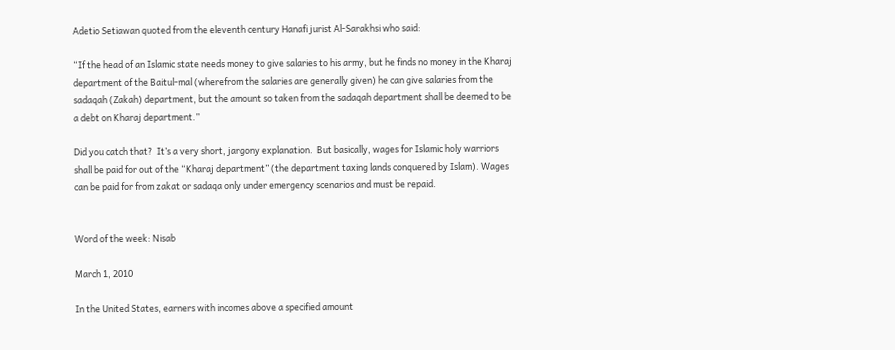Adetio Setiawan quoted from the eleventh century Hanafi jurist Al-Sarakhsi who said:

“If the head of an Islamic state needs money to give salaries to his army, but he finds no money in the Kharaj department of the Baitul-mal (wherefrom the salaries are generally given) he can give salaries from the sadaqah (Zakah) department, but the amount so taken from the sadaqah department shall be deemed to be a debt on Kharaj department.”

Did you catch that?  It’s a very short, jargony explanation.  But basically, wages for Islamic holy warriors shall be paid for out of the “Kharaj department” (the department taxing lands conquered by Islam). Wages can be paid for from zakat or sadaqa only under emergency scenarios and must be repaid.


Word of the week: Nisab

March 1, 2010

In the United States, earners with incomes above a specified amount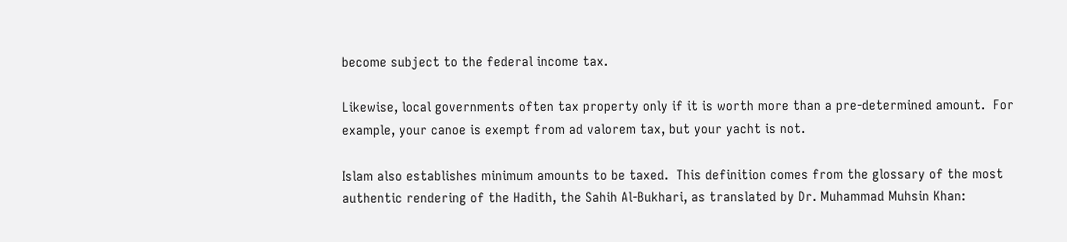become subject to the federal income tax.

Likewise, local governments often tax property only if it is worth more than a pre-determined amount.  For example, your canoe is exempt from ad valorem tax, but your yacht is not.

Islam also establishes minimum amounts to be taxed.  This definition comes from the glossary of the most authentic rendering of the Hadith, the Sahih Al-Bukhari, as translated by Dr. Muhammad Muhsin Khan: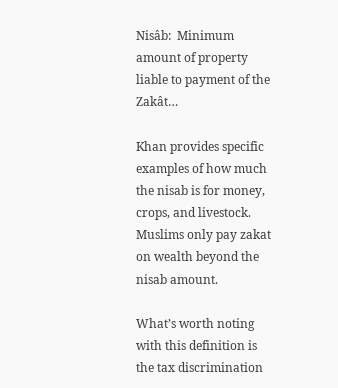Nisâb:  Minimum amount of property liable to payment of the Zakât…

Khan provides specific examples of how much the nisab is for money, crops, and livestock.  Muslims only pay zakat on wealth beyond the nisab amount.

What’s worth noting with this definition is the tax discrimination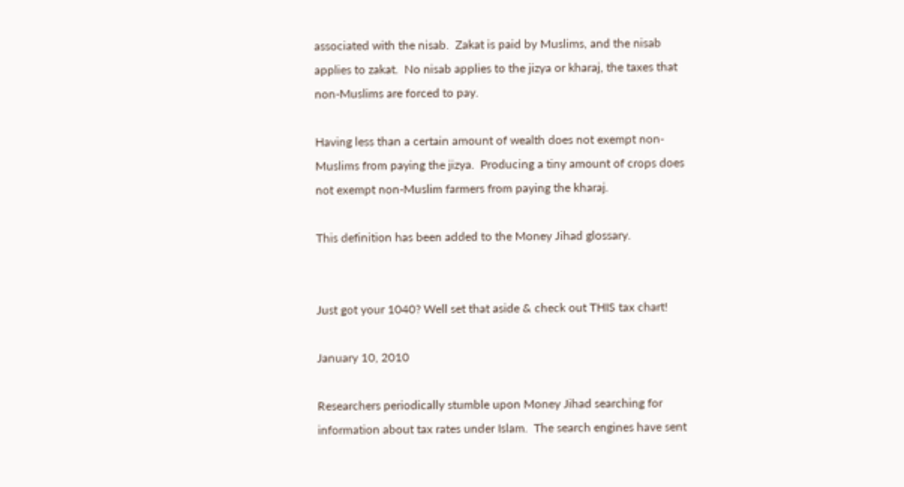associated with the nisab.  Zakat is paid by Muslims, and the nisab applies to zakat.  No nisab applies to the jizya or kharaj, the taxes that non-Muslims are forced to pay.

Having less than a certain amount of wealth does not exempt non-Muslims from paying the jizya.  Producing a tiny amount of crops does not exempt non-Muslim farmers from paying the kharaj.

This definition has been added to the Money Jihad glossary.


Just got your 1040? Well set that aside & check out THIS tax chart!

January 10, 2010

Researchers periodically stumble upon Money Jihad searching for information about tax rates under Islam.  The search engines have sent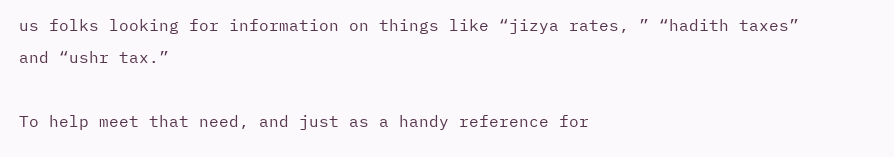us folks looking for information on things like “jizya rates, ” “hadith taxes” and “ushr tax.”

To help meet that need, and just as a handy reference for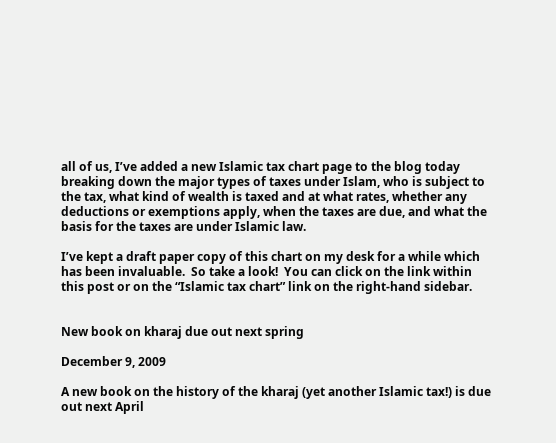all of us, I’ve added a new Islamic tax chart page to the blog today breaking down the major types of taxes under Islam, who is subject to the tax, what kind of wealth is taxed and at what rates, whether any deductions or exemptions apply, when the taxes are due, and what the basis for the taxes are under Islamic law.

I’ve kept a draft paper copy of this chart on my desk for a while which has been invaluable.  So take a look!  You can click on the link within this post or on the “Islamic tax chart” link on the right-hand sidebar.


New book on kharaj due out next spring

December 9, 2009

A new book on the history of the kharaj (yet another Islamic tax!) is due out next April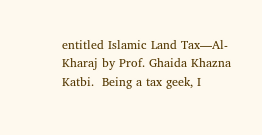entitled Islamic Land Tax—Al-Kharaj by Prof. Ghaida Khazna Katbi.  Being a tax geek, I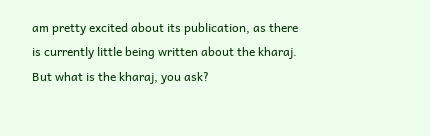am pretty excited about its publication, as there is currently little being written about the kharaj.  But what is the kharaj, you ask?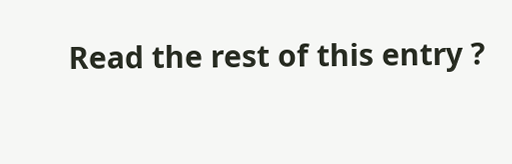Read the rest of this entry ?